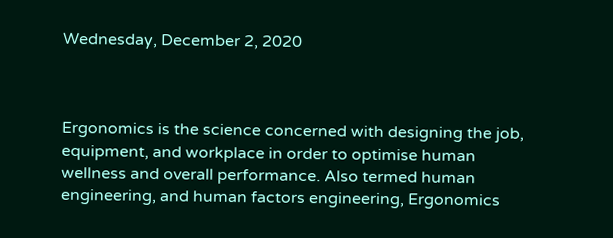Wednesday, December 2, 2020



Ergonomics is the science concerned with designing the job, equipment, and workplace in order to optimise human wellness and overall performance. Also termed human engineering, and human factors engineering, Ergonomics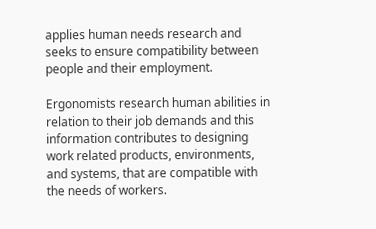applies human needs research and seeks to ensure compatibility between people and their employment.

Ergonomists research human abilities in relation to their job demands and this information contributes to designing work related products, environments, and systems, that are compatible with the needs of workers.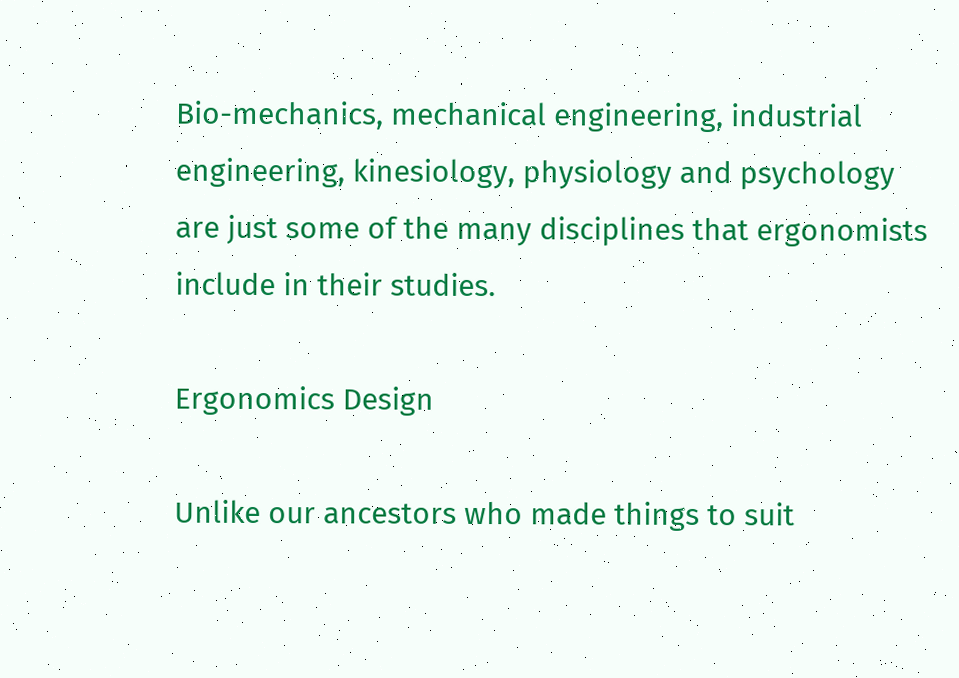Bio-mechanics, mechanical engineering, industrial engineering, kinesiology, physiology and psychology are just some of the many disciplines that ergonomists include in their studies.

Ergonomics Design

Unlike our ancestors who made things to suit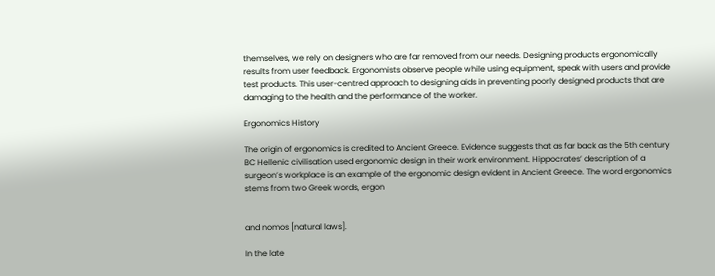themselves, we rely on designers who are far removed from our needs. Designing products ergonomically results from user feedback. Ergonomists observe people while using equipment, speak with users and provide test products. This user-centred approach to designing aids in preventing poorly designed products that are damaging to the health and the performance of the worker.

Ergonomics History

The origin of ergonomics is credited to Ancient Greece. Evidence suggests that as far back as the 5th century BC Hellenic civilisation used ergonomic design in their work environment. Hippocrates’ description of a surgeon’s workplace is an example of the ergonomic design evident in Ancient Greece. The word ergonomics stems from two Greek words, ergon


and nomos [natural laws].

In the late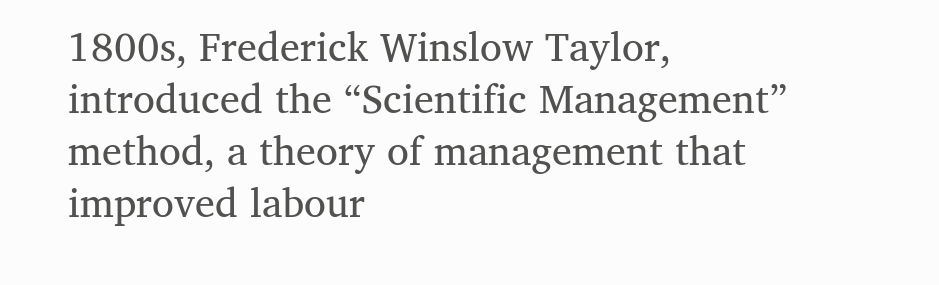1800s, Frederick Winslow Taylor, introduced the “Scientific Management” method, a theory of management that improved labour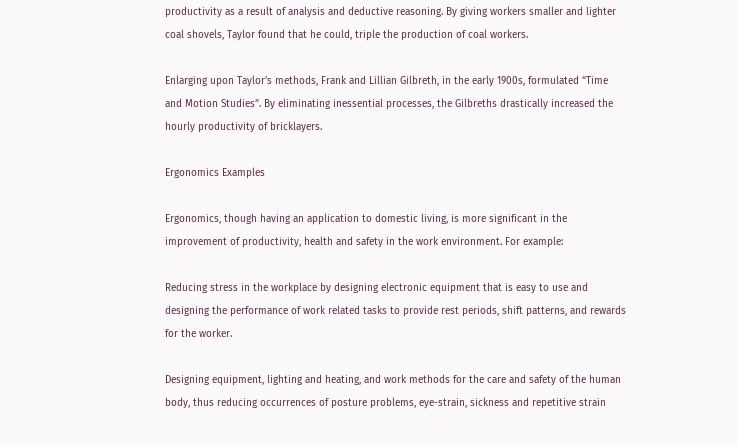productivity as a result of analysis and deductive reasoning. By giving workers smaller and lighter coal shovels, Taylor found that he could, triple the production of coal workers.

Enlarging upon Taylor’s methods, Frank and Lillian Gilbreth, in the early 1900s, formulated “Time and Motion Studies”. By eliminating inessential processes, the Gilbreths drastically increased the hourly productivity of bricklayers.

Ergonomics Examples

Ergonomics, though having an application to domestic living, is more significant in the improvement of productivity, health and safety in the work environment. For example:

Reducing stress in the workplace by designing electronic equipment that is easy to use and designing the performance of work related tasks to provide rest periods, shift patterns, and rewards for the worker.

Designing equipment, lighting and heating, and work methods for the care and safety of the human body, thus reducing occurrences of posture problems, eye-strain, sickness and repetitive strain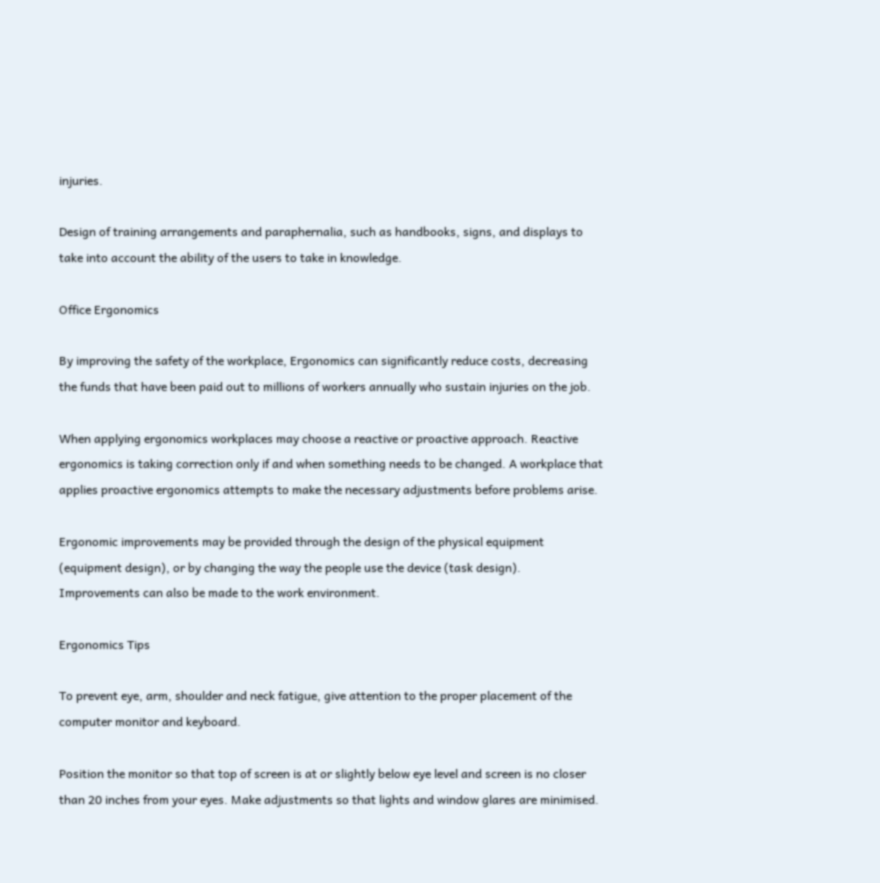injuries.

Design of training arrangements and paraphernalia, such as handbooks, signs, and displays to take into account the ability of the users to take in knowledge.

Office Ergonomics

By improving the safety of the workplace, Ergonomics can significantly reduce costs, decreasing the funds that have been paid out to millions of workers annually who sustain injuries on the job.

When applying ergonomics workplaces may choose a reactive or proactive approach. Reactive ergonomics is taking correction only if and when something needs to be changed. A workplace that applies proactive ergonomics attempts to make the necessary adjustments before problems arise.

Ergonomic improvements may be provided through the design of the physical equipment (equipment design), or by changing the way the people use the device (task design). Improvements can also be made to the work environment.

Ergonomics Tips

To prevent eye, arm, shoulder and neck fatigue, give attention to the proper placement of the computer monitor and keyboard.

Position the monitor so that top of screen is at or slightly below eye level and screen is no closer than 20 inches from your eyes. Make adjustments so that lights and window glares are minimised.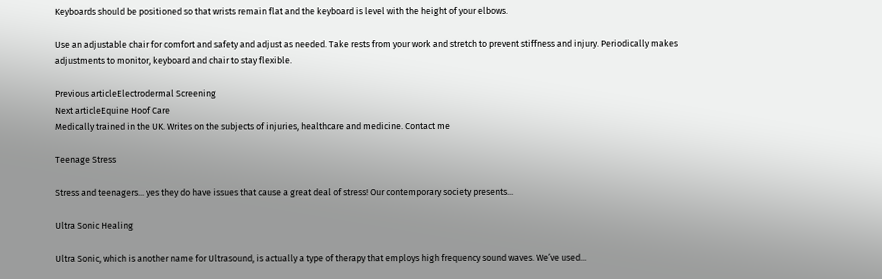Keyboards should be positioned so that wrists remain flat and the keyboard is level with the height of your elbows.

Use an adjustable chair for comfort and safety and adjust as needed. Take rests from your work and stretch to prevent stiffness and injury. Periodically makes adjustments to monitor, keyboard and chair to stay flexible.

Previous articleElectrodermal Screening
Next articleEquine Hoof Care
Medically trained in the UK. Writes on the subjects of injuries, healthcare and medicine. Contact me

Teenage Stress

Stress and teenagers... yes they do have issues that cause a great deal of stress! Our contemporary society presents...

Ultra Sonic Healing

Ultra Sonic, which is another name for Ultrasound, is actually a type of therapy that employs high frequency sound waves. We’ve used...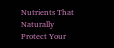Nutrients That Naturally Protect Your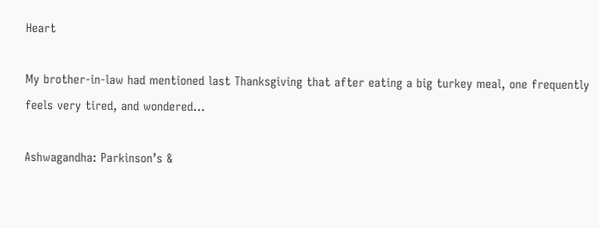Heart

My brother-in-law had mentioned last Thanksgiving that after eating a big turkey meal, one frequently feels very tired, and wondered...

Ashwagandha: Parkinson’s &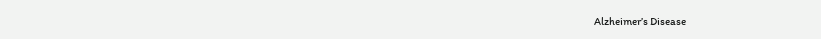Alzheimer’s Disease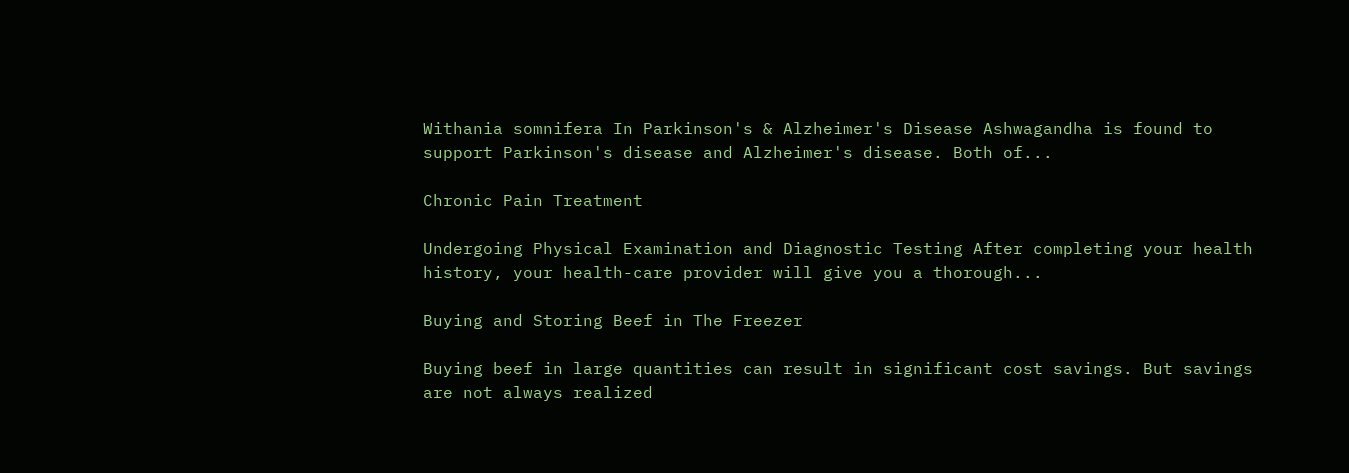Withania somnifera In Parkinson's & Alzheimer's Disease Ashwagandha is found to support Parkinson's disease and Alzheimer's disease. Both of...

Chronic Pain Treatment

Undergoing Physical Examination and Diagnostic Testing After completing your health history, your health-care provider will give you a thorough...

Buying and Storing Beef in The Freezer

Buying beef in large quantities can result in significant cost savings. But savings are not always realized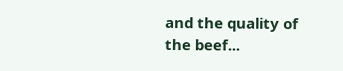and the quality of the beef...